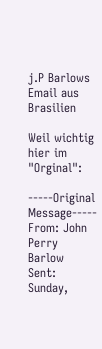j.P Barlows Email aus Brasilien

Weil wichtig hier im "Orginal":

-----Original Message-----
From: John Perry Barlow
Sent: Sunday,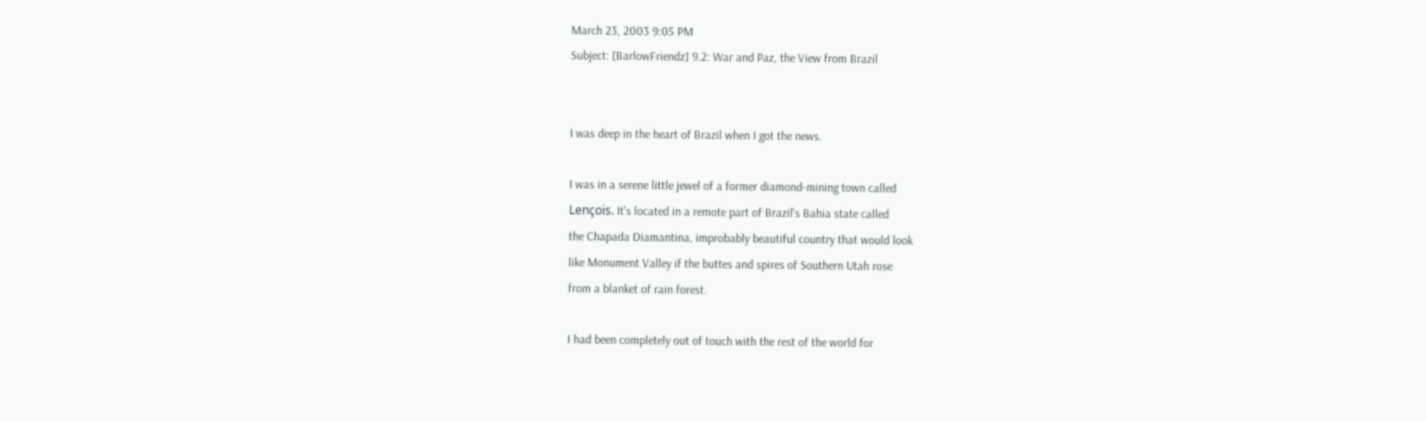March 23, 2003 9:05 PM
Subject: [BarlowFriendz] 9.2: War and Paz, the View from Brazil


I was deep in the heart of Brazil when I got the news.

I was in a serene little jewel of a former diamond-mining town called
Lençois. It's located in a remote part of Brazil's Bahia state called
the Chapada Diamantina, improbably beautiful country that would look
like Monument Valley if the buttes and spires of Southern Utah rose
from a blanket of rain forest.

I had been completely out of touch with the rest of the world for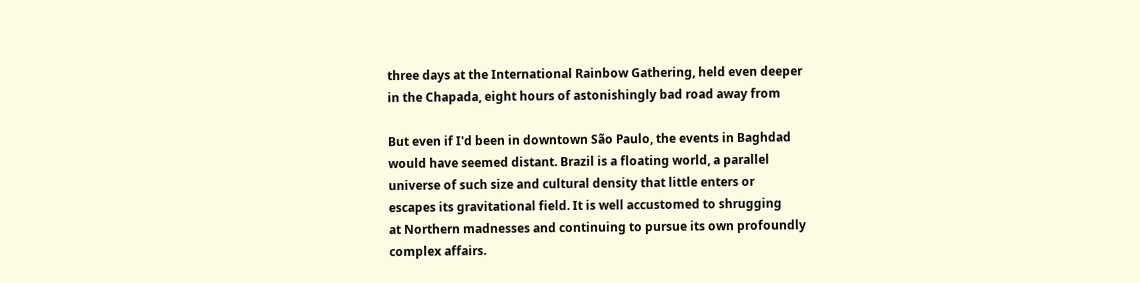three days at the International Rainbow Gathering, held even deeper
in the Chapada, eight hours of astonishingly bad road away from

But even if I'd been in downtown São Paulo, the events in Baghdad
would have seemed distant. Brazil is a floating world, a parallel
universe of such size and cultural density that little enters or
escapes its gravitational field. It is well accustomed to shrugging
at Northern madnesses and continuing to pursue its own profoundly
complex affairs.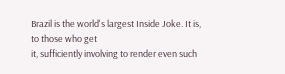Brazil is the world's largest Inside Joke. It is, to those who get
it, sufficiently involving to render even such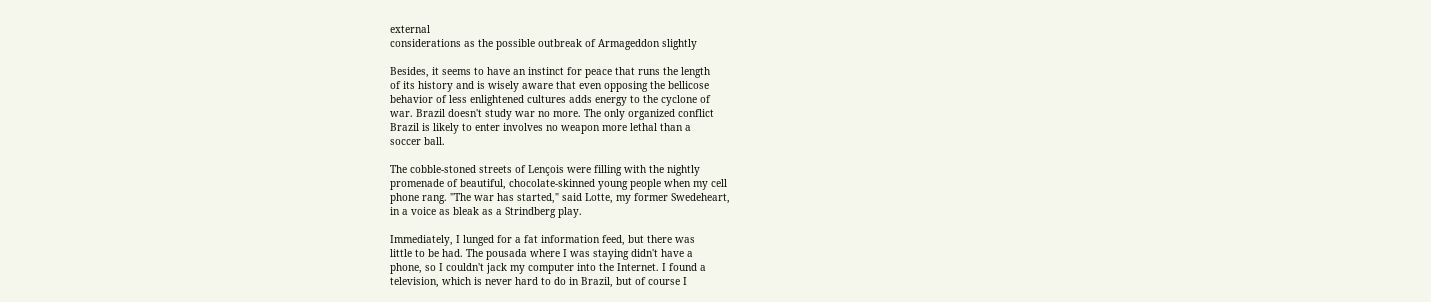external
considerations as the possible outbreak of Armageddon slightly

Besides, it seems to have an instinct for peace that runs the length
of its history and is wisely aware that even opposing the bellicose
behavior of less enlightened cultures adds energy to the cyclone of
war. Brazil doesn't study war no more. The only organized conflict
Brazil is likely to enter involves no weapon more lethal than a
soccer ball.

The cobble-stoned streets of Lençois were filling with the nightly
promenade of beautiful, chocolate-skinned young people when my cell
phone rang. "The war has started," said Lotte, my former Swedeheart,
in a voice as bleak as a Strindberg play.

Immediately, I lunged for a fat information feed, but there was
little to be had. The pousada where I was staying didn't have a
phone, so I couldn't jack my computer into the Internet. I found a
television, which is never hard to do in Brazil, but of course I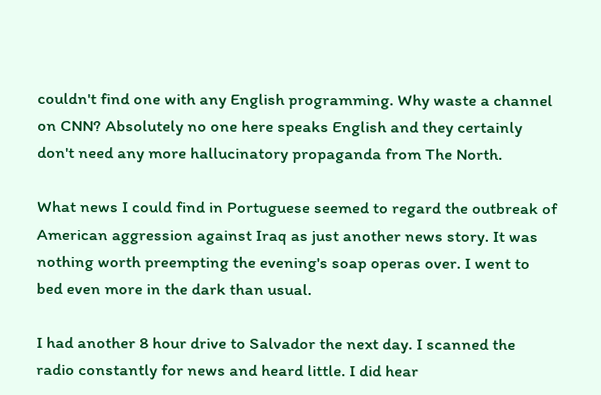couldn't find one with any English programming. Why waste a channel
on CNN? Absolutely no one here speaks English and they certainly
don't need any more hallucinatory propaganda from The North.

What news I could find in Portuguese seemed to regard the outbreak of
American aggression against Iraq as just another news story. It was
nothing worth preempting the evening's soap operas over. I went to
bed even more in the dark than usual.

I had another 8 hour drive to Salvador the next day. I scanned the
radio constantly for news and heard little. I did hear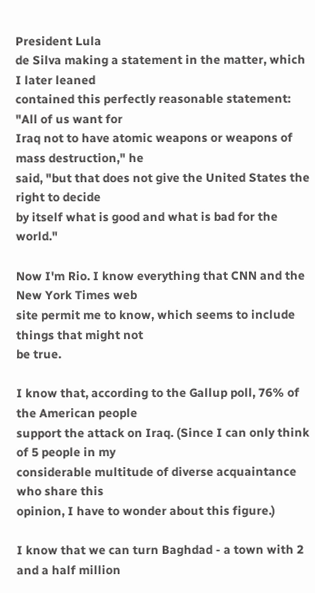President Lula
de Silva making a statement in the matter, which I later leaned
contained this perfectly reasonable statement: "All of us want for
Iraq not to have atomic weapons or weapons of mass destruction," he
said, "but that does not give the United States the right to decide
by itself what is good and what is bad for the world."

Now I'm Rio. I know everything that CNN and the New York Times web
site permit me to know, which seems to include things that might not
be true.

I know that, according to the Gallup poll, 76% of the American people
support the attack on Iraq. (Since I can only think of 5 people in my
considerable multitude of diverse acquaintance who share this
opinion, I have to wonder about this figure.)

I know that we can turn Baghdad - a town with 2 and a half million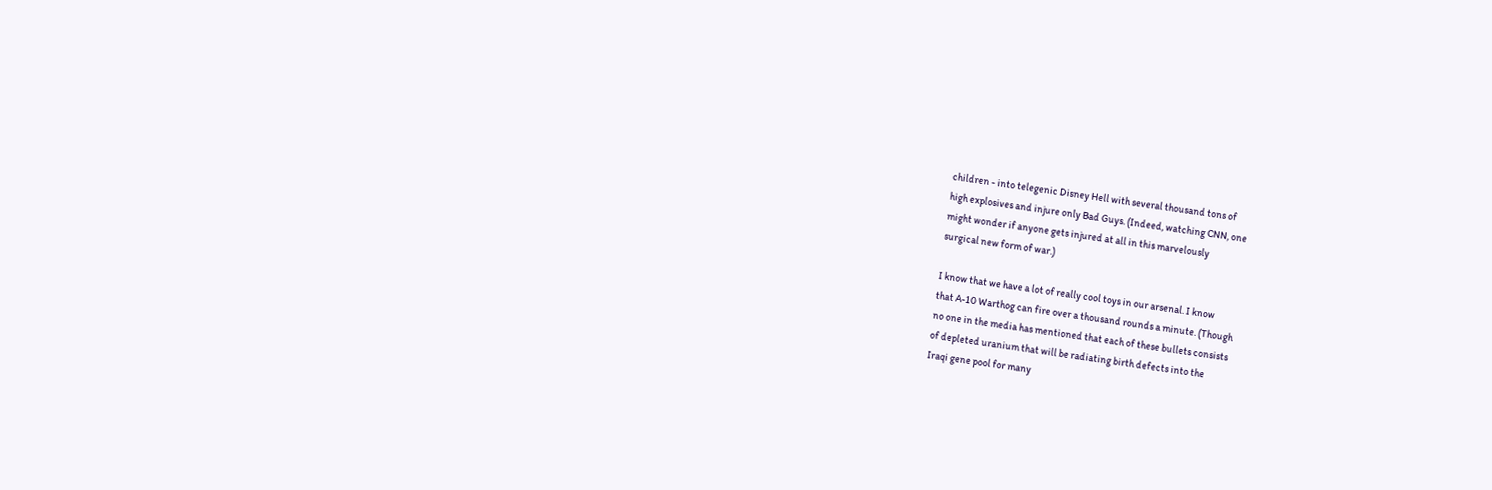children - into telegenic Disney Hell with several thousand tons of
high explosives and injure only Bad Guys. (Indeed, watching CNN, one
might wonder if anyone gets injured at all in this marvelously
surgical new form of war.)

I know that we have a lot of really cool toys in our arsenal. I know
that A-10 Warthog can fire over a thousand rounds a minute. (Though
no one in the media has mentioned that each of these bullets consists
of depleted uranium that will be radiating birth defects into the
Iraqi gene pool for many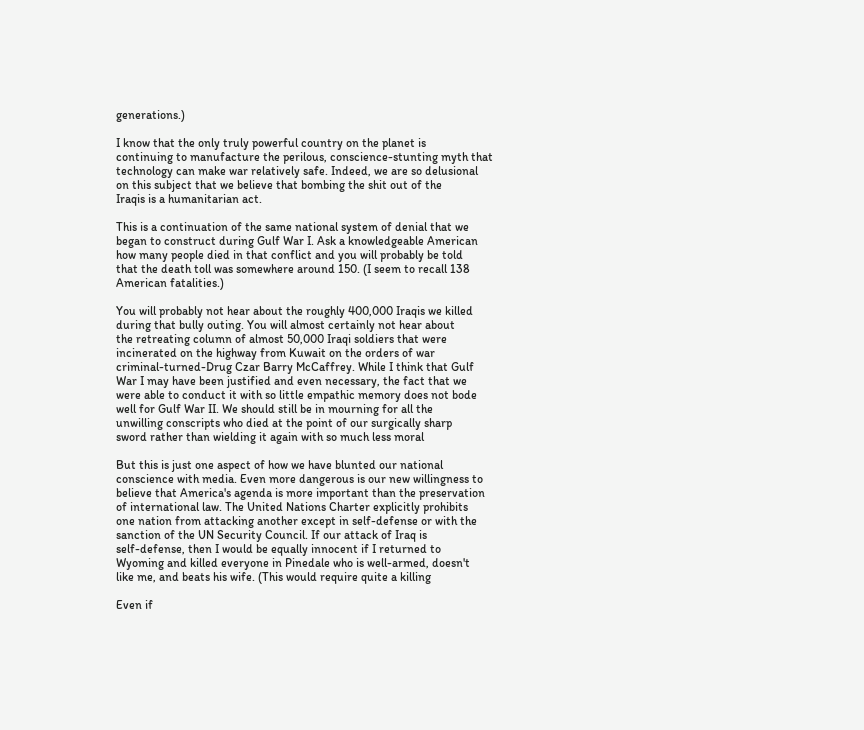generations.)

I know that the only truly powerful country on the planet is
continuing to manufacture the perilous, conscience-stunting myth that
technology can make war relatively safe. Indeed, we are so delusional
on this subject that we believe that bombing the shit out of the
Iraqis is a humanitarian act.

This is a continuation of the same national system of denial that we
began to construct during Gulf War I. Ask a knowledgeable American
how many people died in that conflict and you will probably be told
that the death toll was somewhere around 150. (I seem to recall 138
American fatalities.)

You will probably not hear about the roughly 400,000 Iraqis we killed
during that bully outing. You will almost certainly not hear about
the retreating column of almost 50,000 Iraqi soldiers that were
incinerated on the highway from Kuwait on the orders of war
criminal-turned-Drug Czar Barry McCaffrey. While I think that Gulf
War I may have been justified and even necessary, the fact that we
were able to conduct it with so little empathic memory does not bode
well for Gulf War II. We should still be in mourning for all the
unwilling conscripts who died at the point of our surgically sharp
sword rather than wielding it again with so much less moral

But this is just one aspect of how we have blunted our national
conscience with media. Even more dangerous is our new willingness to
believe that America's agenda is more important than the preservation
of international law. The United Nations Charter explicitly prohibits
one nation from attacking another except in self-defense or with the
sanction of the UN Security Council. If our attack of Iraq is
self-defense, then I would be equally innocent if I returned to
Wyoming and killed everyone in Pinedale who is well-armed, doesn't
like me, and beats his wife. (This would require quite a killing

Even if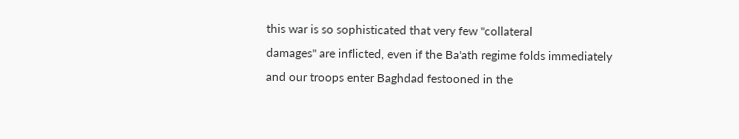this war is so sophisticated that very few "collateral
damages" are inflicted, even if the Ba'ath regime folds immediately
and our troops enter Baghdad festooned in the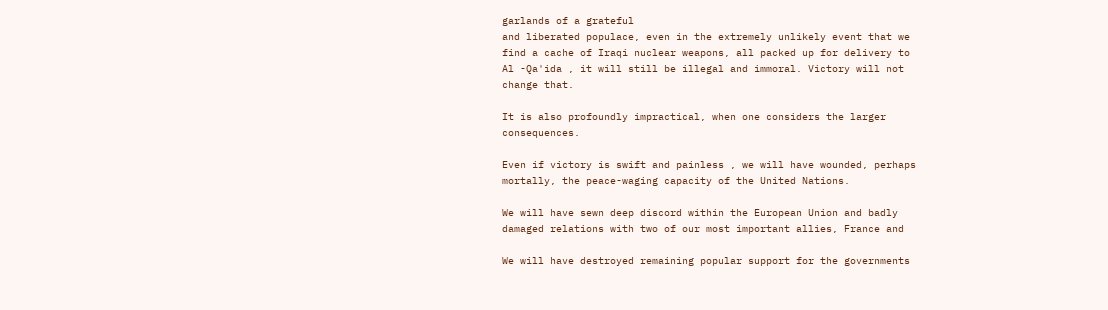garlands of a grateful
and liberated populace, even in the extremely unlikely event that we
find a cache of Iraqi nuclear weapons, all packed up for delivery to
Al -Qa'ida , it will still be illegal and immoral. Victory will not
change that.

It is also profoundly impractical, when one considers the larger consequences.

Even if victory is swift and painless , we will have wounded, perhaps
mortally, the peace-waging capacity of the United Nations.

We will have sewn deep discord within the European Union and badly
damaged relations with two of our most important allies, France and

We will have destroyed remaining popular support for the governments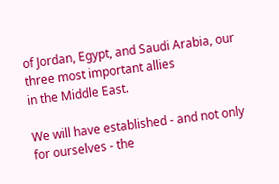of Jordan, Egypt, and Saudi Arabia, our three most important allies
in the Middle East.

We will have established - and not only for ourselves - the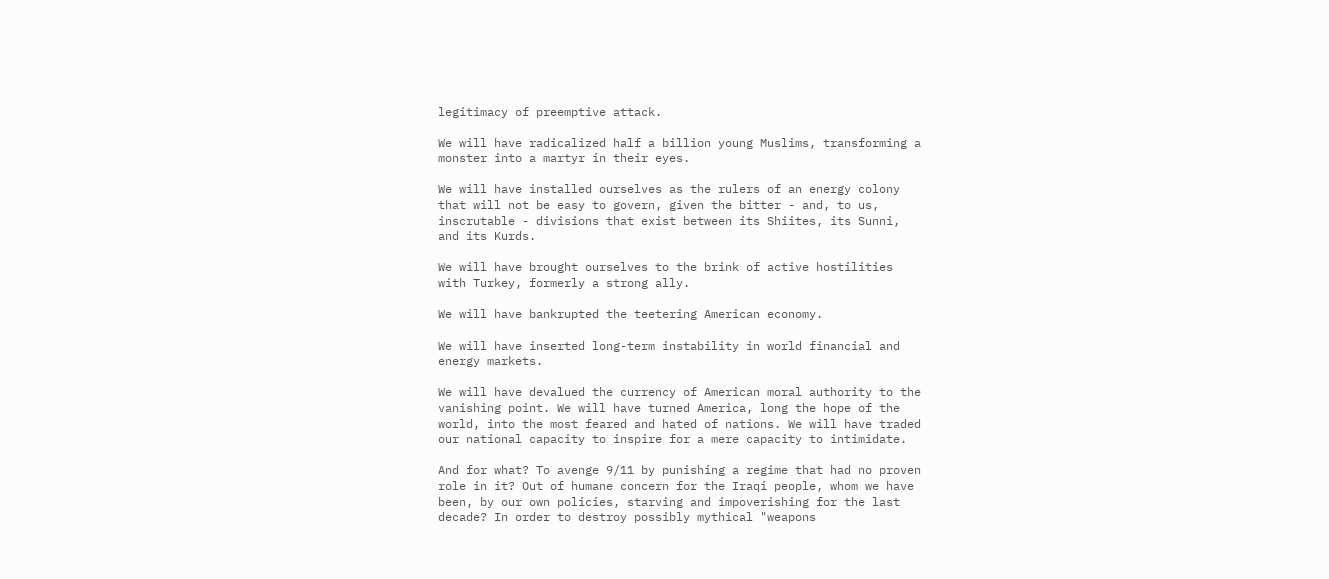legitimacy of preemptive attack.

We will have radicalized half a billion young Muslims, transforming a
monster into a martyr in their eyes.

We will have installed ourselves as the rulers of an energy colony
that will not be easy to govern, given the bitter - and, to us,
inscrutable - divisions that exist between its Shiites, its Sunni,
and its Kurds.

We will have brought ourselves to the brink of active hostilities
with Turkey, formerly a strong ally.

We will have bankrupted the teetering American economy.

We will have inserted long-term instability in world financial and
energy markets.

We will have devalued the currency of American moral authority to the
vanishing point. We will have turned America, long the hope of the
world, into the most feared and hated of nations. We will have traded
our national capacity to inspire for a mere capacity to intimidate.

And for what? To avenge 9/11 by punishing a regime that had no proven
role in it? Out of humane concern for the Iraqi people, whom we have
been, by our own policies, starving and impoverishing for the last
decade? In order to destroy possibly mythical "weapons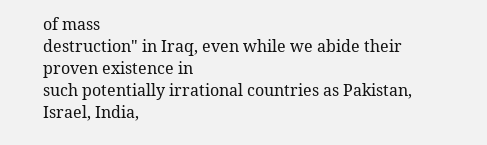of mass
destruction" in Iraq, even while we abide their proven existence in
such potentially irrational countries as Pakistan, Israel, India,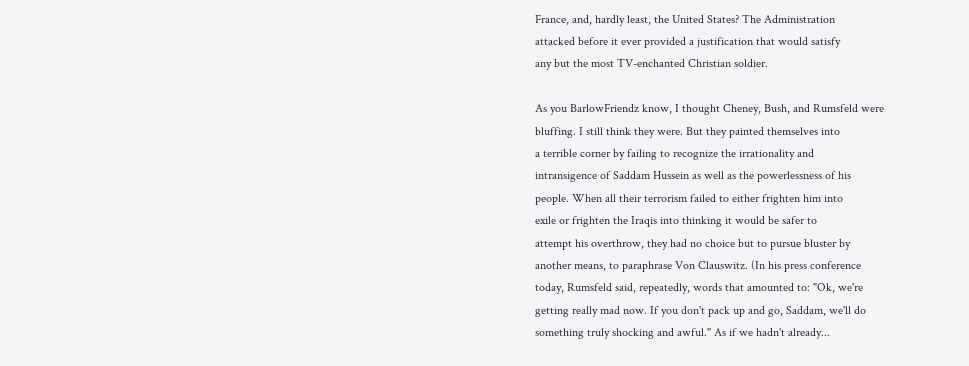France, and, hardly least, the United States? The Administration
attacked before it ever provided a justification that would satisfy
any but the most TV-enchanted Christian soldier.

As you BarlowFriendz know, I thought Cheney, Bush, and Rumsfeld were
bluffing. I still think they were. But they painted themselves into
a terrible corner by failing to recognize the irrationality and
intransigence of Saddam Hussein as well as the powerlessness of his
people. When all their terrorism failed to either frighten him into
exile or frighten the Iraqis into thinking it would be safer to
attempt his overthrow, they had no choice but to pursue bluster by
another means, to paraphrase Von Clauswitz. (In his press conference
today, Rumsfeld said, repeatedly, words that amounted to: "Ok, we're
getting really mad now. If you don't pack up and go, Saddam, we'll do
something truly shocking and awful." As if we hadn't already...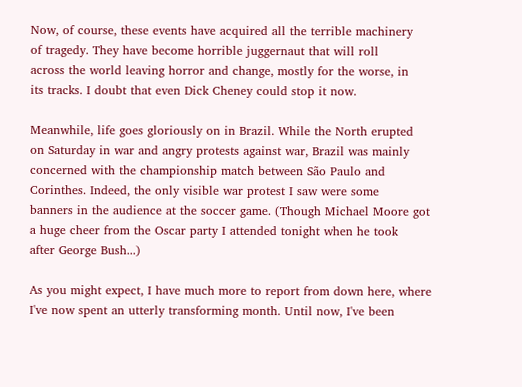Now, of course, these events have acquired all the terrible machinery
of tragedy. They have become horrible juggernaut that will roll
across the world leaving horror and change, mostly for the worse, in
its tracks. I doubt that even Dick Cheney could stop it now.

Meanwhile, life goes gloriously on in Brazil. While the North erupted
on Saturday in war and angry protests against war, Brazil was mainly
concerned with the championship match between São Paulo and
Corinthes. Indeed, the only visible war protest I saw were some
banners in the audience at the soccer game. (Though Michael Moore got
a huge cheer from the Oscar party I attended tonight when he took
after George Bush...)

As you might expect, I have much more to report from down here, where
I've now spent an utterly transforming month. Until now, I've been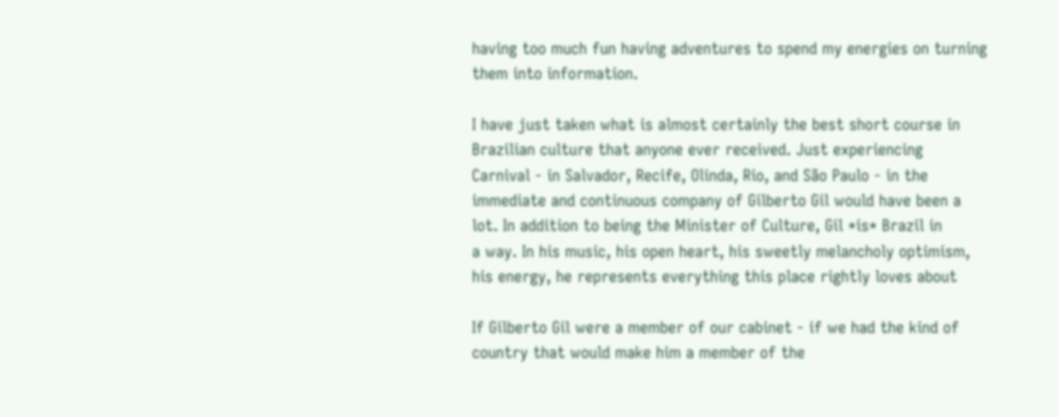having too much fun having adventures to spend my energies on turning
them into information.

I have just taken what is almost certainly the best short course in
Brazilian culture that anyone ever received. Just experiencing
Carnival - in Salvador, Recife, Olinda, Rio, and São Paulo - in the
immediate and continuous company of Gilberto Gil would have been a
lot. In addition to being the Minister of Culture, Gil *is* Brazil in
a way. In his music, his open heart, his sweetly melancholy optimism,
his energy, he represents everything this place rightly loves about

If Gilberto Gil were a member of our cabinet - if we had the kind of
country that would make him a member of the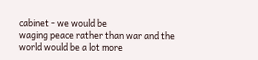cabinet - we would be
waging peace rather than war and the world would be a lot more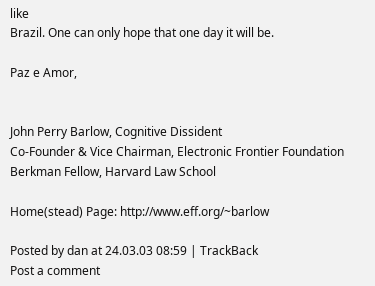like
Brazil. One can only hope that one day it will be.

Paz e Amor,


John Perry Barlow, Cognitive Dissident
Co-Founder & Vice Chairman, Electronic Frontier Foundation Berkman Fellow, Harvard Law School

Home(stead) Page: http://www.eff.org/~barlow

Posted by dan at 24.03.03 08:59 | TrackBack
Post a comment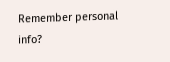Remember personal info?